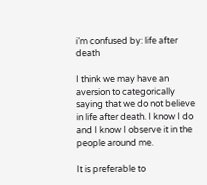i’m confused by: life after death

I think we may have an aversion to categorically saying that we do not believe in life after death. I know I do and I know I observe it in the people around me.

It is preferable to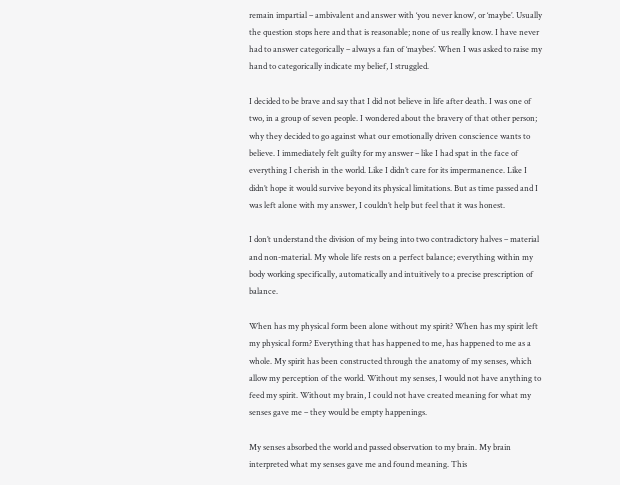remain impartial – ambivalent and answer with ‘you never know’, or ‘maybe’. Usually the question stops here and that is reasonable; none of us really know. I have never had to answer categorically – always a fan of ‘maybes’. When I was asked to raise my hand to categorically indicate my belief, I struggled.

I decided to be brave and say that I did not believe in life after death. I was one of two, in a group of seven people. I wondered about the bravery of that other person; why they decided to go against what our emotionally driven conscience wants to believe. I immediately felt guilty for my answer – like I had spat in the face of everything I cherish in the world. Like I didn’t care for its impermanence. Like I didn’t hope it would survive beyond its physical limitations. But as time passed and I was left alone with my answer, I couldn’t help but feel that it was honest.

I don’t understand the division of my being into two contradictory halves – material and non-material. My whole life rests on a perfect balance; everything within my body working specifically, automatically and intuitively to a precise prescription of balance.

When has my physical form been alone without my spirit? When has my spirit left my physical form? Everything that has happened to me, has happened to me as a whole. My spirit has been constructed through the anatomy of my senses, which allow my perception of the world. Without my senses, I would not have anything to feed my spirit. Without my brain, I could not have created meaning for what my senses gave me – they would be empty happenings.

My senses absorbed the world and passed observation to my brain. My brain interpreted what my senses gave me and found meaning. This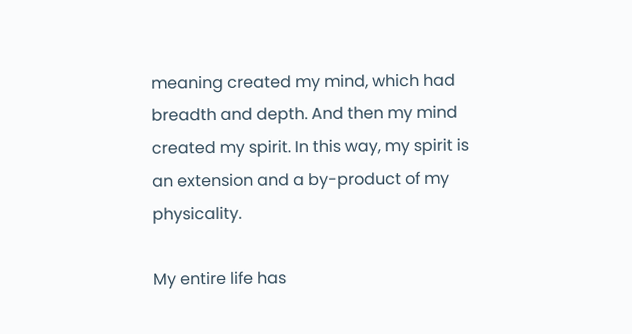meaning created my mind, which had breadth and depth. And then my mind created my spirit. In this way, my spirit is an extension and a by-product of my physicality.

My entire life has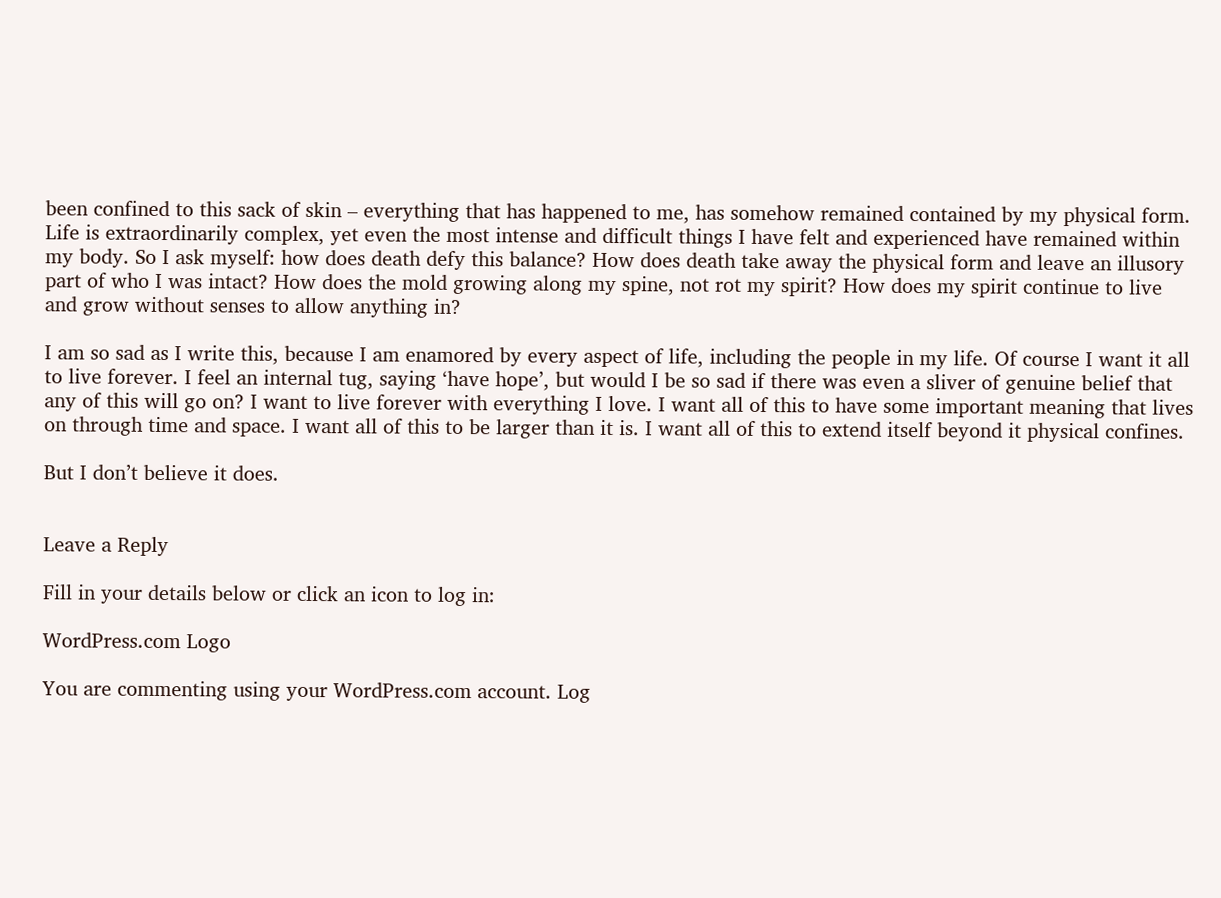been confined to this sack of skin – everything that has happened to me, has somehow remained contained by my physical form. Life is extraordinarily complex, yet even the most intense and difficult things I have felt and experienced have remained within my body. So I ask myself: how does death defy this balance? How does death take away the physical form and leave an illusory part of who I was intact? How does the mold growing along my spine, not rot my spirit? How does my spirit continue to live and grow without senses to allow anything in?

I am so sad as I write this, because I am enamored by every aspect of life, including the people in my life. Of course I want it all to live forever. I feel an internal tug, saying ‘have hope’, but would I be so sad if there was even a sliver of genuine belief that any of this will go on? I want to live forever with everything I love. I want all of this to have some important meaning that lives on through time and space. I want all of this to be larger than it is. I want all of this to extend itself beyond it physical confines.

But I don’t believe it does.


Leave a Reply

Fill in your details below or click an icon to log in:

WordPress.com Logo

You are commenting using your WordPress.com account. Log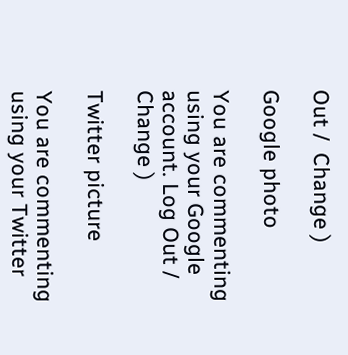Out /  Change )

Google photo

You are commenting using your Google account. Log Out /  Change )

Twitter picture

You are commenting using your Twitter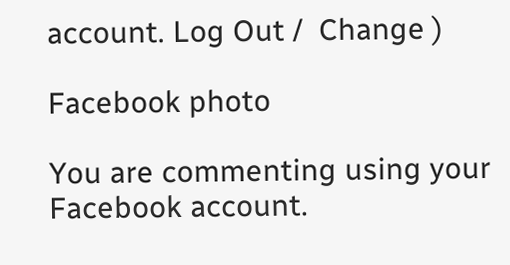account. Log Out /  Change )

Facebook photo

You are commenting using your Facebook account.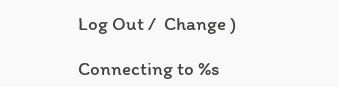Log Out /  Change )

Connecting to %s